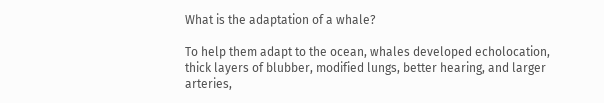What is the adaptation of a whale?

To help them adapt to the ocean, whales developed echolocation, thick layers of blubber, modified lungs, better hearing, and larger arteries,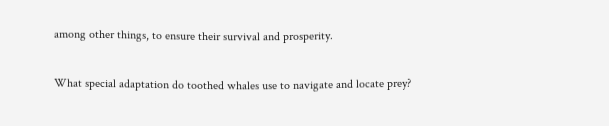among other things, to ensure their survival and prosperity.

What special adaptation do toothed whales use to navigate and locate prey?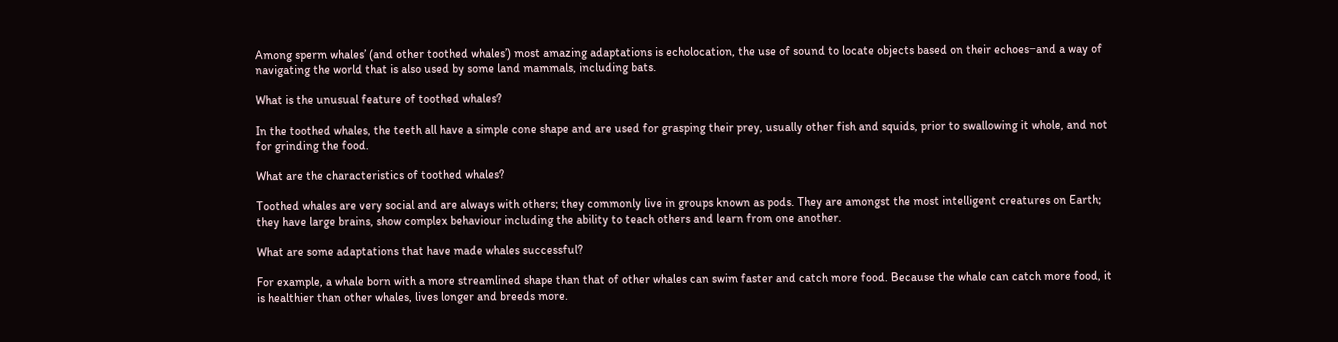Among sperm whales’ (and other toothed whales’) most amazing adaptations is echolocation, the use of sound to locate objects based on their echoes−and a way of navigating the world that is also used by some land mammals, including bats.

What is the unusual feature of toothed whales?

In the toothed whales, the teeth all have a simple cone shape and are used for grasping their prey, usually other fish and squids, prior to swallowing it whole, and not for grinding the food.

What are the characteristics of toothed whales?

Toothed whales are very social and are always with others; they commonly live in groups known as pods. They are amongst the most intelligent creatures on Earth; they have large brains, show complex behaviour including the ability to teach others and learn from one another.

What are some adaptations that have made whales successful?

For example, a whale born with a more streamlined shape than that of other whales can swim faster and catch more food. Because the whale can catch more food, it is healthier than other whales, lives longer and breeds more.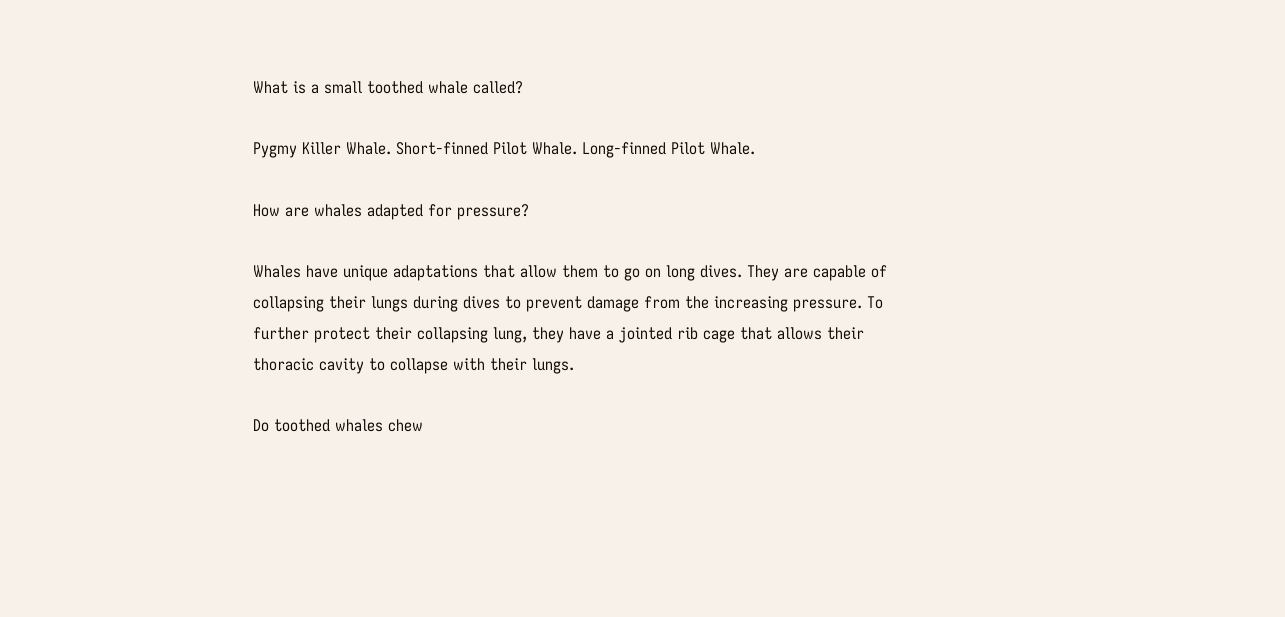What is a small toothed whale called?

Pygmy Killer Whale. Short-finned Pilot Whale. Long-finned Pilot Whale.

How are whales adapted for pressure?

Whales have unique adaptations that allow them to go on long dives. They are capable of collapsing their lungs during dives to prevent damage from the increasing pressure. To further protect their collapsing lung, they have a jointed rib cage that allows their thoracic cavity to collapse with their lungs.

Do toothed whales chew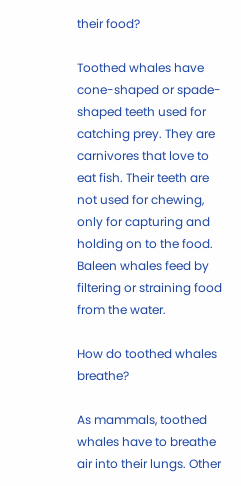their food?

Toothed whales have cone-shaped or spade-shaped teeth used for catching prey. They are carnivores that love to eat fish. Their teeth are not used for chewing, only for capturing and holding on to the food. Baleen whales feed by filtering or straining food from the water.

How do toothed whales breathe?

As mammals, toothed whales have to breathe air into their lungs. Other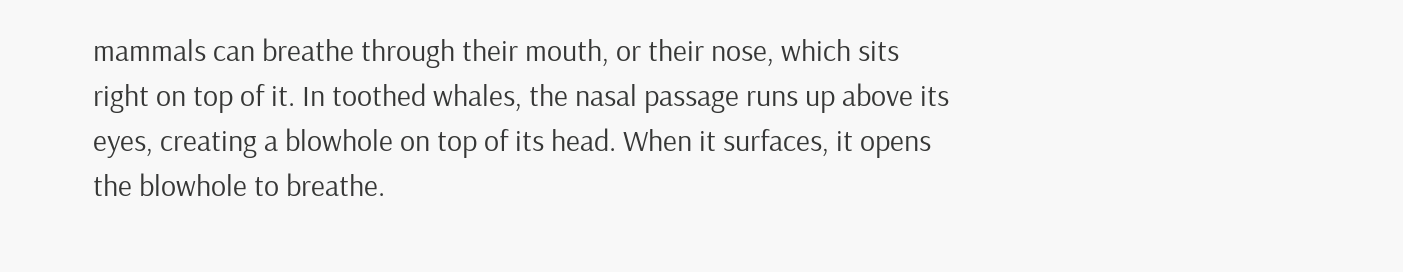mammals can breathe through their mouth, or their nose, which sits right on top of it. In toothed whales, the nasal passage runs up above its eyes, creating a blowhole on top of its head. When it surfaces, it opens the blowhole to breathe.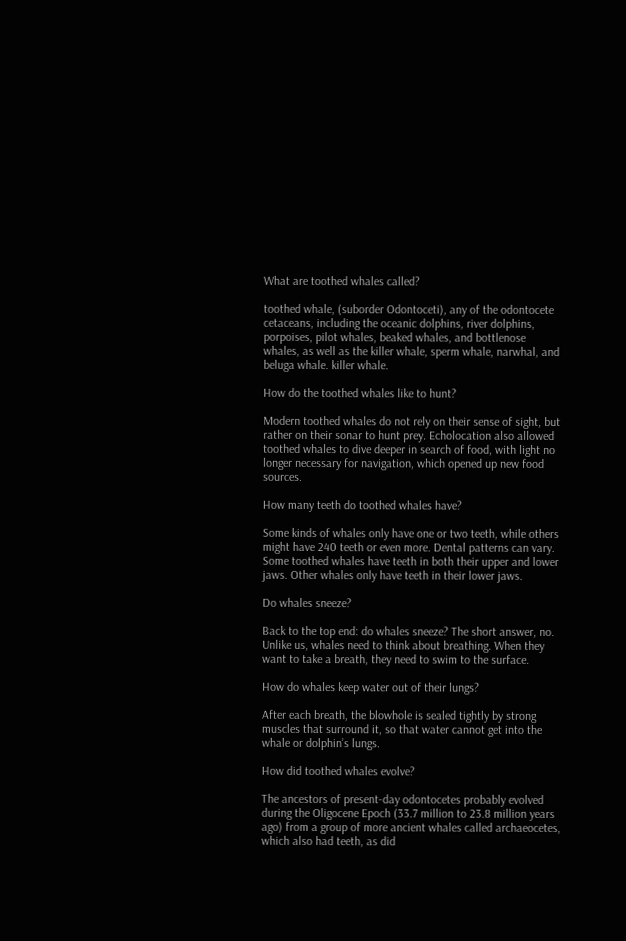What are toothed whales called?

toothed whale, (suborder Odontoceti), any of the odontocete cetaceans, including the oceanic dolphins, river dolphins, porpoises, pilot whales, beaked whales, and bottlenose whales, as well as the killer whale, sperm whale, narwhal, and beluga whale. killer whale.

How do the toothed whales like to hunt?

Modern toothed whales do not rely on their sense of sight, but rather on their sonar to hunt prey. Echolocation also allowed toothed whales to dive deeper in search of food, with light no longer necessary for navigation, which opened up new food sources.

How many teeth do toothed whales have?

Some kinds of whales only have one or two teeth, while others might have 240 teeth or even more. Dental patterns can vary. Some toothed whales have teeth in both their upper and lower jaws. Other whales only have teeth in their lower jaws.

Do whales sneeze?

Back to the top end: do whales sneeze? The short answer, no. Unlike us, whales need to think about breathing. When they want to take a breath, they need to swim to the surface.

How do whales keep water out of their lungs?

After each breath, the blowhole is sealed tightly by strong muscles that surround it, so that water cannot get into the whale or dolphin’s lungs.

How did toothed whales evolve?

The ancestors of present-day odontocetes probably evolved during the Oligocene Epoch (33.7 million to 23.8 million years ago) from a group of more ancient whales called archaeocetes, which also had teeth, as did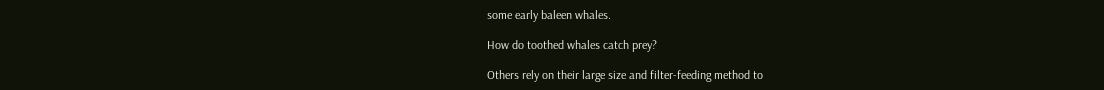some early baleen whales.

How do toothed whales catch prey?

Others rely on their large size and filter-feeding method to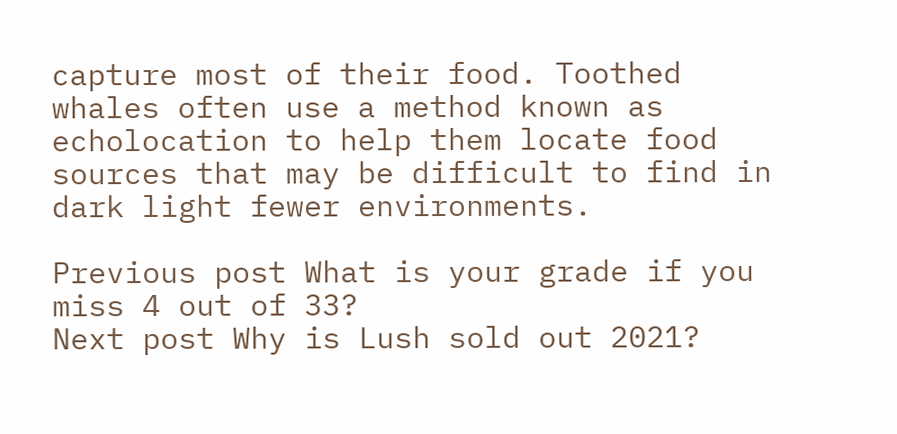capture most of their food. Toothed whales often use a method known as echolocation to help them locate food sources that may be difficult to find in dark light fewer environments.

Previous post What is your grade if you miss 4 out of 33?
Next post Why is Lush sold out 2021?